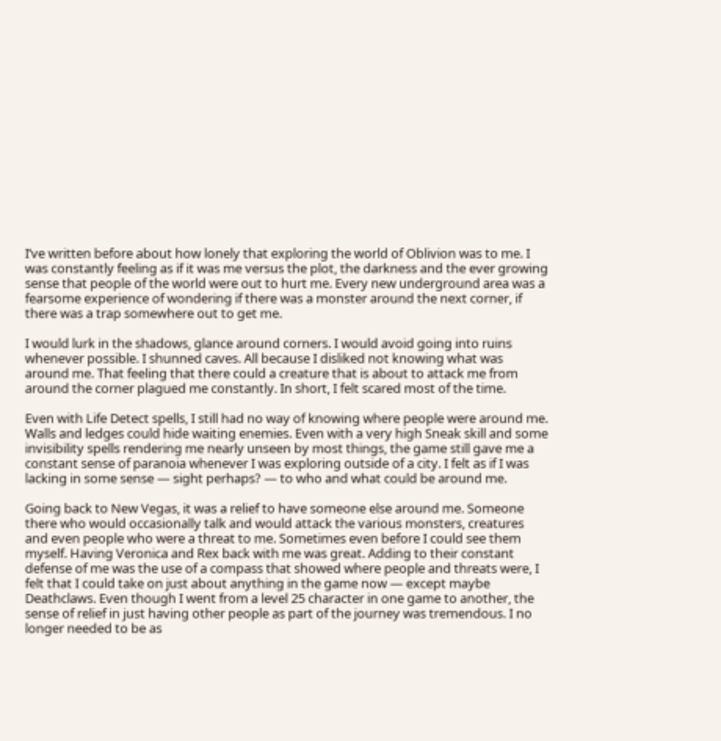I’ve written before about how lonely that exploring the world of Oblivion was to me. I was constantly feeling as if it was me versus the plot, the darkness and the ever growing sense that people of the world were out to hurt me. Every new underground area was a fearsome experience of wondering if there was a monster around the next corner, if there was a trap somewhere out to get me.

I would lurk in the shadows, glance around corners. I would avoid going into ruins whenever possible. I shunned caves. All because I disliked not knowing what was around me. That feeling that there could a creature that is about to attack me from around the corner plagued me constantly. In short, I felt scared most of the time.

Even with Life Detect spells, I still had no way of knowing where people were around me. Walls and ledges could hide waiting enemies. Even with a very high Sneak skill and some invisibility spells rendering me nearly unseen by most things, the game still gave me a constant sense of paranoia whenever I was exploring outside of a city. I felt as if I was lacking in some sense — sight perhaps? — to who and what could be around me.

Going back to New Vegas, it was a relief to have someone else around me. Someone there who would occasionally talk and would attack the various monsters, creatures and even people who were a threat to me. Sometimes even before I could see them myself. Having Veronica and Rex back with me was great. Adding to their constant defense of me was the use of a compass that showed where people and threats were, I felt that I could take on just about anything in the game now — except maybe Deathclaws. Even though I went from a level 25 character in one game to another, the sense of relief in just having other people as part of the journey was tremendous. I no longer needed to be as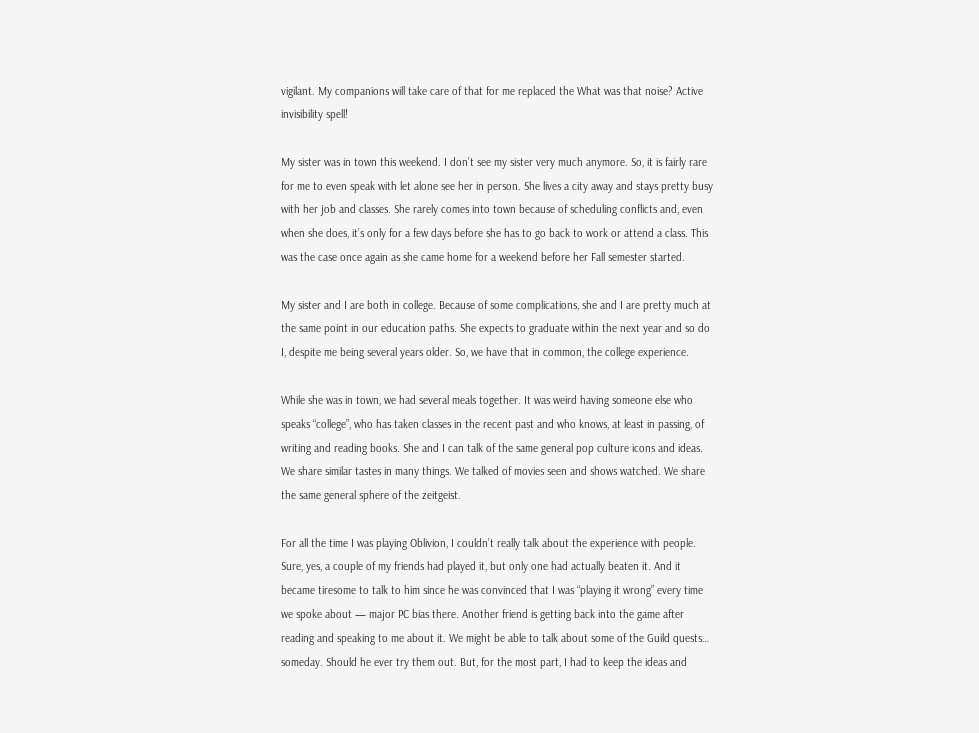vigilant. My companions will take care of that for me replaced the What was that noise? Active invisibility spell!

My sister was in town this weekend. I don’t see my sister very much anymore. So, it is fairly rare for me to even speak with let alone see her in person. She lives a city away and stays pretty busy with her job and classes. She rarely comes into town because of scheduling conflicts and, even when she does, it’s only for a few days before she has to go back to work or attend a class. This was the case once again as she came home for a weekend before her Fall semester started.

My sister and I are both in college. Because of some complications, she and I are pretty much at the same point in our education paths. She expects to graduate within the next year and so do I, despite me being several years older. So, we have that in common, the college experience.

While she was in town, we had several meals together. It was weird having someone else who speaks “college”, who has taken classes in the recent past and who knows, at least in passing, of writing and reading books. She and I can talk of the same general pop culture icons and ideas. We share similar tastes in many things. We talked of movies seen and shows watched. We share the same general sphere of the zeitgeist.

For all the time I was playing Oblivion, I couldn’t really talk about the experience with people. Sure, yes, a couple of my friends had played it, but only one had actually beaten it. And it became tiresome to talk to him since he was convinced that I was “playing it wrong” every time we spoke about — major PC bias there. Another friend is getting back into the game after reading and speaking to me about it. We might be able to talk about some of the Guild quests… someday. Should he ever try them out. But, for the most part, I had to keep the ideas and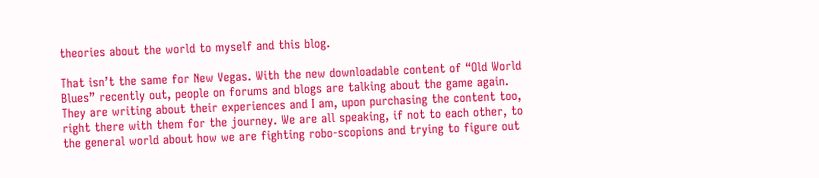theories about the world to myself and this blog.

That isn’t the same for New Vegas. With the new downloadable content of “Old World Blues” recently out, people on forums and blogs are talking about the game again. They are writing about their experiences and I am, upon purchasing the content too, right there with them for the journey. We are all speaking, if not to each other, to the general world about how we are fighting robo-scopions and trying to figure out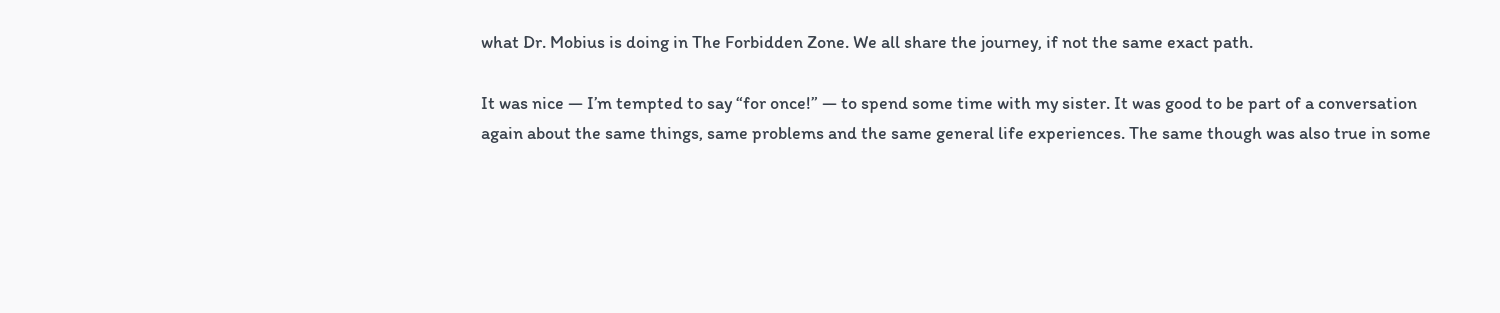what Dr. Mobius is doing in The Forbidden Zone. We all share the journey, if not the same exact path.

It was nice — I’m tempted to say “for once!” — to spend some time with my sister. It was good to be part of a conversation again about the same things, same problems and the same general life experiences. The same though was also true in some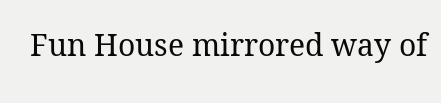Fun House mirrored way of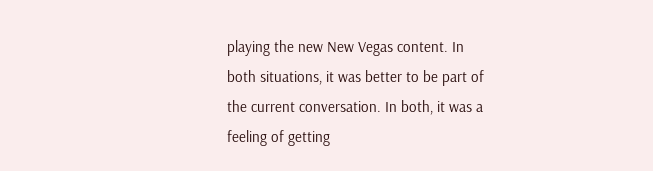playing the new New Vegas content. In both situations, it was better to be part of the current conversation. In both, it was a feeling of getting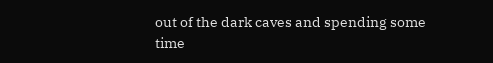out of the dark caves and spending some time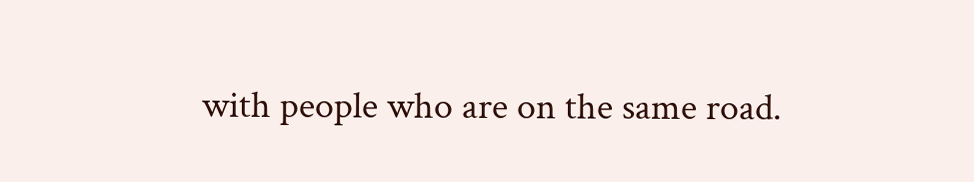with people who are on the same road.